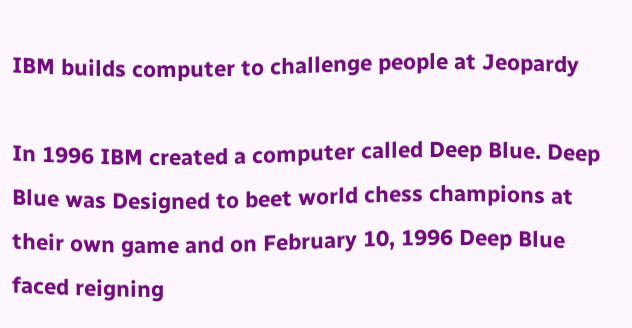IBM builds computer to challenge people at Jeopardy

In 1996 IBM created a computer called Deep Blue. Deep Blue was Designed to beet world chess champions at their own game and on February 10, 1996 Deep Blue faced reigning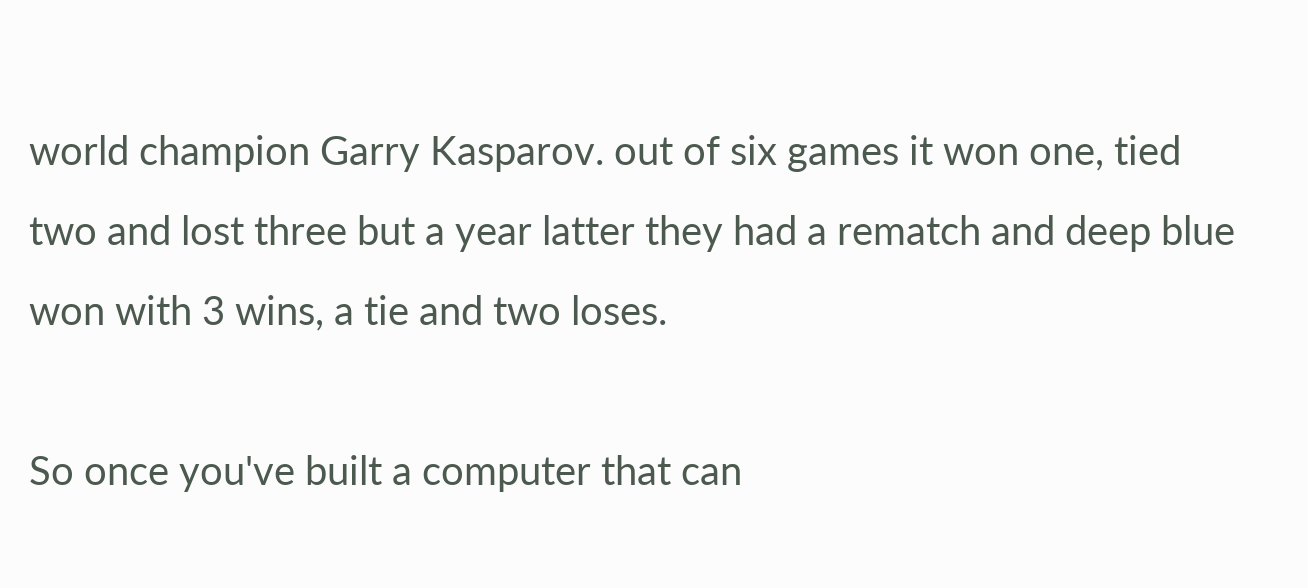world champion Garry Kasparov. out of six games it won one, tied two and lost three but a year latter they had a rematch and deep blue won with 3 wins, a tie and two loses.

So once you've built a computer that can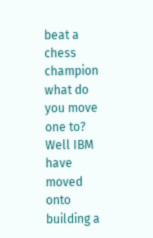beat a chess champion what do you move one to? Well IBM have moved onto building a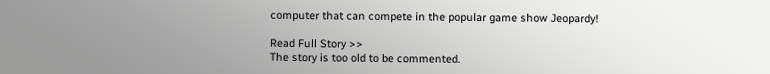computer that can compete in the popular game show Jeopardy!

Read Full Story >>
The story is too old to be commented.